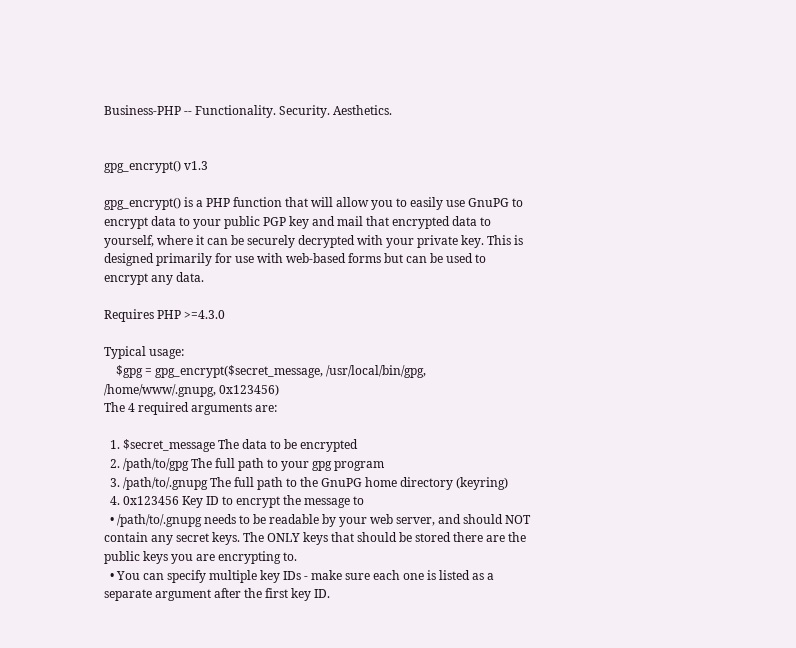Business-PHP -- Functionality. Security. Aesthetics.


gpg_encrypt() v1.3

gpg_encrypt() is a PHP function that will allow you to easily use GnuPG to encrypt data to your public PGP key and mail that encrypted data to yourself, where it can be securely decrypted with your private key. This is designed primarily for use with web-based forms but can be used to encrypt any data.

Requires PHP >=4.3.0

Typical usage:
    $gpg = gpg_encrypt($secret_message, /usr/local/bin/gpg, /home/www/.gnupg, 0x123456)
The 4 required arguments are:

  1. $secret_message The data to be encrypted
  2. /path/to/gpg The full path to your gpg program
  3. /path/to/.gnupg The full path to the GnuPG home directory (keyring)
  4. 0x123456 Key ID to encrypt the message to
  • /path/to/.gnupg needs to be readable by your web server, and should NOT contain any secret keys. The ONLY keys that should be stored there are the public keys you are encrypting to.
  • You can specify multiple key IDs - make sure each one is listed as a separate argument after the first key ID.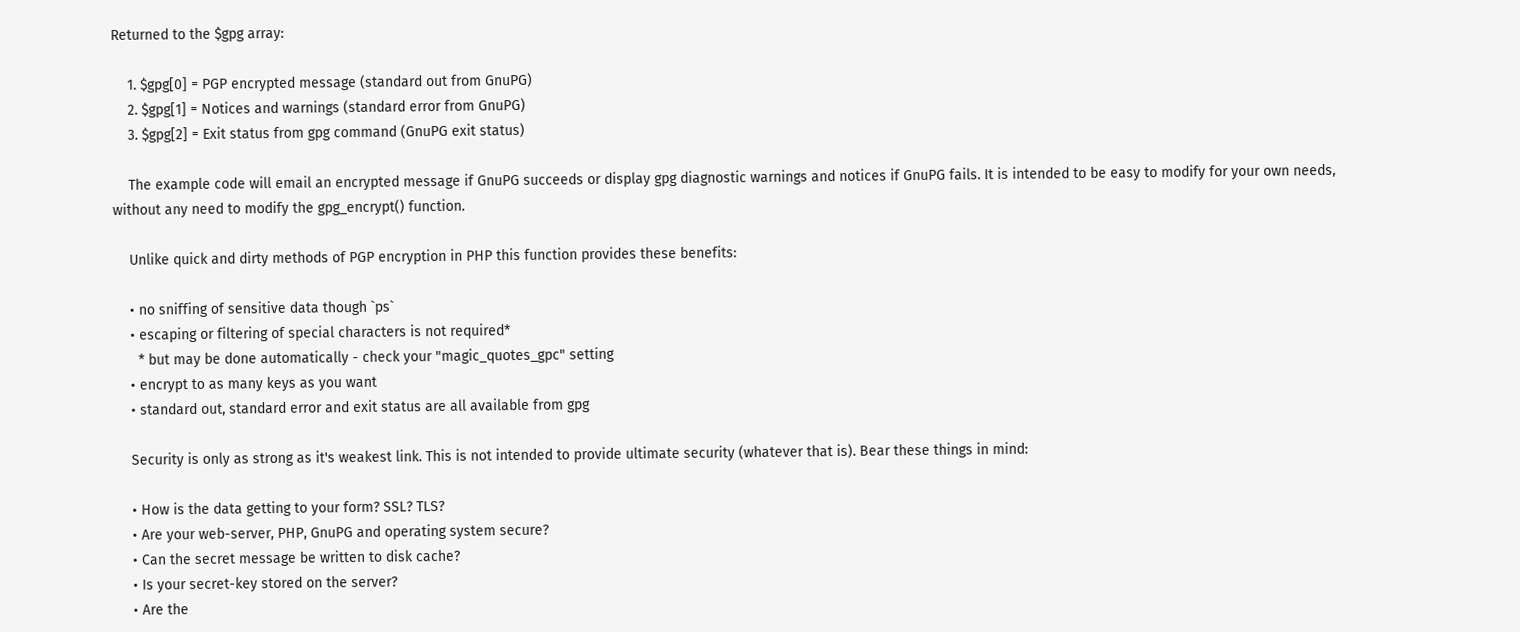Returned to the $gpg array:

    1. $gpg[0] = PGP encrypted message (standard out from GnuPG)
    2. $gpg[1] = Notices and warnings (standard error from GnuPG)
    3. $gpg[2] = Exit status from gpg command (GnuPG exit status)

    The example code will email an encrypted message if GnuPG succeeds or display gpg diagnostic warnings and notices if GnuPG fails. It is intended to be easy to modify for your own needs, without any need to modify the gpg_encrypt() function.

    Unlike quick and dirty methods of PGP encryption in PHP this function provides these benefits:

    • no sniffing of sensitive data though `ps`
    • escaping or filtering of special characters is not required*
      * but may be done automatically - check your "magic_quotes_gpc" setting
    • encrypt to as many keys as you want
    • standard out, standard error and exit status are all available from gpg

    Security is only as strong as it's weakest link. This is not intended to provide ultimate security (whatever that is). Bear these things in mind:

    • How is the data getting to your form? SSL? TLS?
    • Are your web-server, PHP, GnuPG and operating system secure?
    • Can the secret message be written to disk cache?
    • Is your secret-key stored on the server?
    • Are the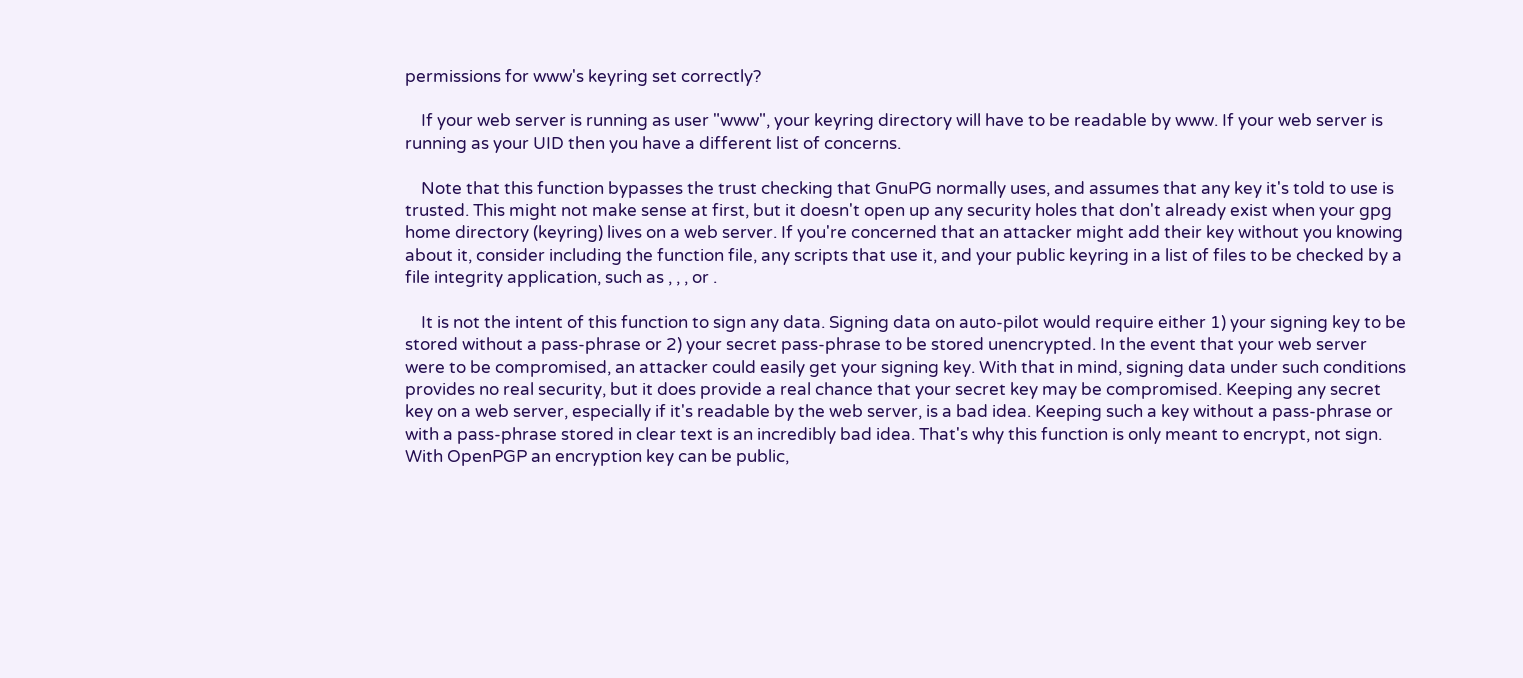permissions for www's keyring set correctly?

    If your web server is running as user "www", your keyring directory will have to be readable by www. If your web server is running as your UID then you have a different list of concerns.

    Note that this function bypasses the trust checking that GnuPG normally uses, and assumes that any key it's told to use is trusted. This might not make sense at first, but it doesn't open up any security holes that don't already exist when your gpg home directory (keyring) lives on a web server. If you're concerned that an attacker might add their key without you knowing about it, consider including the function file, any scripts that use it, and your public keyring in a list of files to be checked by a file integrity application, such as , , , or .

    It is not the intent of this function to sign any data. Signing data on auto-pilot would require either 1) your signing key to be stored without a pass-phrase or 2) your secret pass-phrase to be stored unencrypted. In the event that your web server were to be compromised, an attacker could easily get your signing key. With that in mind, signing data under such conditions provides no real security, but it does provide a real chance that your secret key may be compromised. Keeping any secret key on a web server, especially if it's readable by the web server, is a bad idea. Keeping such a key without a pass-phrase or with a pass-phrase stored in clear text is an incredibly bad idea. That's why this function is only meant to encrypt, not sign. With OpenPGP an encryption key can be public,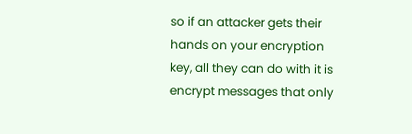so if an attacker gets their hands on your encryption key, all they can do with it is encrypt messages that only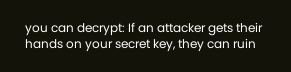you can decrypt: If an attacker gets their hands on your secret key, they can ruin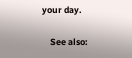your day.

    See also: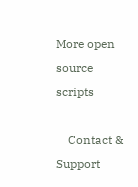More open source scripts

    Contact & Support